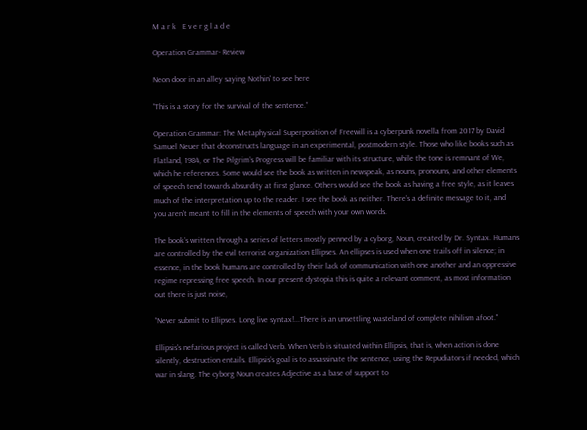M a r k   E v e r g l a d e

Operation Grammar- Review

Neon door in an alley saying Nothin' to see here

“This is a story for the survival of the sentence.”

Operation Grammar: The Metaphysical Superposition of Freewill is a cyberpunk novella from 2017 by David Samuel Neuer that deconstructs language in an experimental, postmodern style. Those who like books such as Flatland, 1984, or The Pilgrim’s Progress will be familiar with its structure, while the tone is remnant of We, which he references. Some would see the book as written in newspeak, as nouns, pronouns, and other elements of speech tend towards absurdity at first glance. Others would see the book as having a free style, as it leaves much of the interpretation up to the reader. I see the book as neither. There’s a definite message to it, and you aren’t meant to fill in the elements of speech with your own words.

The book’s written through a series of letters mostly penned by a cyborg, Noun, created by Dr. Syntax. Humans are controlled by the evil terrorist organization Ellipses. An ellipses is used when one trails off in silence; in essence, in the book humans are controlled by their lack of communication with one another and an oppressive regime repressing free speech. In our present dystopia this is quite a relevant comment, as most information out there is just noise,

“Never submit to Ellipses. Long live syntax!...There is an unsettling wasteland of complete nihilism afoot."

Ellipsis's nefarious project is called Verb. When Verb is situated within Ellipsis, that is, when action is done silently, destruction entails. Ellipsis’s goal is to assassinate the sentence, using the Repudiators if needed, which war in slang. The cyborg Noun creates Adjective as a base of support to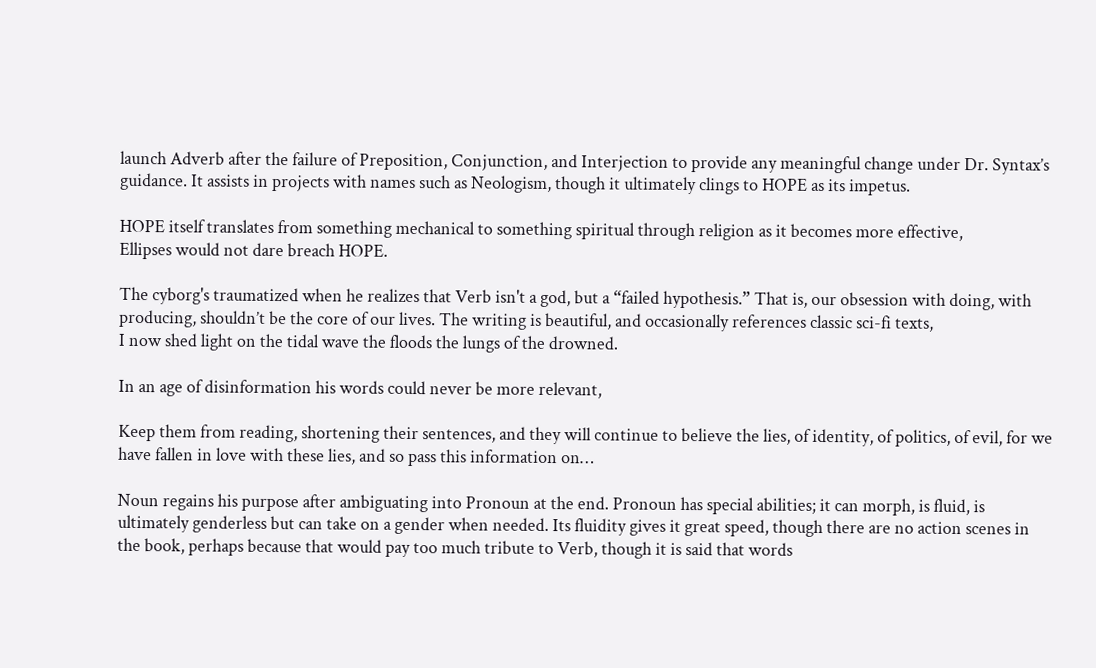launch Adverb after the failure of Preposition, Conjunction, and Interjection to provide any meaningful change under Dr. Syntax’s guidance. It assists in projects with names such as Neologism, though it ultimately clings to HOPE as its impetus.

HOPE itself translates from something mechanical to something spiritual through religion as it becomes more effective,
Ellipses would not dare breach HOPE.

The cyborg's traumatized when he realizes that Verb isn't a god, but a “failed hypothesis.” That is, our obsession with doing, with producing, shouldn’t be the core of our lives. The writing is beautiful, and occasionally references classic sci-fi texts,
I now shed light on the tidal wave the floods the lungs of the drowned.

In an age of disinformation his words could never be more relevant,

Keep them from reading, shortening their sentences, and they will continue to believe the lies, of identity, of politics, of evil, for we have fallen in love with these lies, and so pass this information on…

Noun regains his purpose after ambiguating into Pronoun at the end. Pronoun has special abilities; it can morph, is fluid, is ultimately genderless but can take on a gender when needed. Its fluidity gives it great speed, though there are no action scenes in the book, perhaps because that would pay too much tribute to Verb, though it is said that words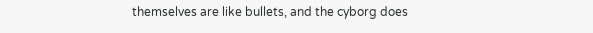themselves are like bullets, and the cyborg does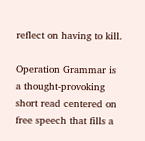reflect on having to kill.

Operation Grammar is a thought-provoking short read centered on free speech that fills a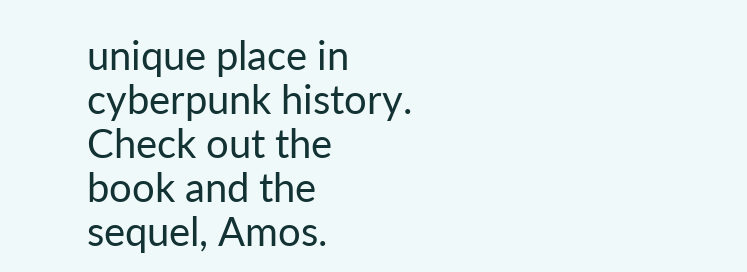unique place in cyberpunk history. Check out the book and the sequel, Amos.